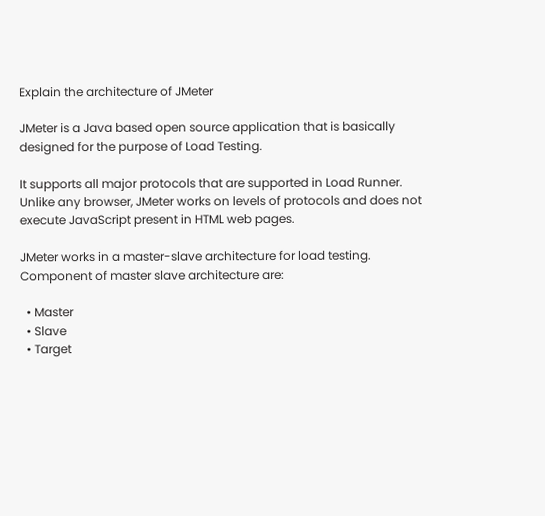Explain the architecture of JMeter

JMeter is a Java based open source application that is basically designed for the purpose of Load Testing.

It supports all major protocols that are supported in Load Runner. Unlike any browser, JMeter works on levels of protocols and does not execute JavaScript present in HTML web pages.

JMeter works in a master-slave architecture for load testing. Component of master slave architecture are:

  • Master
  • Slave
  • Target